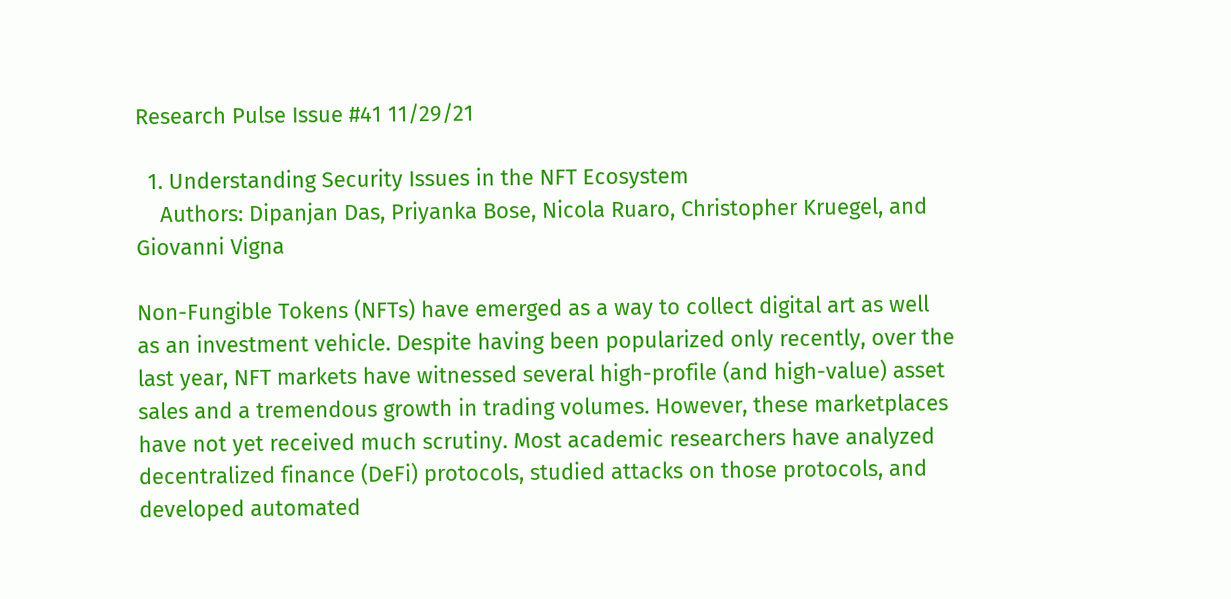Research Pulse Issue #41 11/29/21

  1. Understanding Security Issues in the NFT Ecosystem
    Authors: Dipanjan Das, Priyanka Bose, Nicola Ruaro, Christopher Kruegel, and Giovanni Vigna

Non-Fungible Tokens (NFTs) have emerged as a way to collect digital art as well as an investment vehicle. Despite having been popularized only recently, over the last year, NFT markets have witnessed several high-profile (and high-value) asset sales and a tremendous growth in trading volumes. However, these marketplaces have not yet received much scrutiny. Most academic researchers have analyzed decentralized finance (DeFi) protocols, studied attacks on those protocols, and developed automated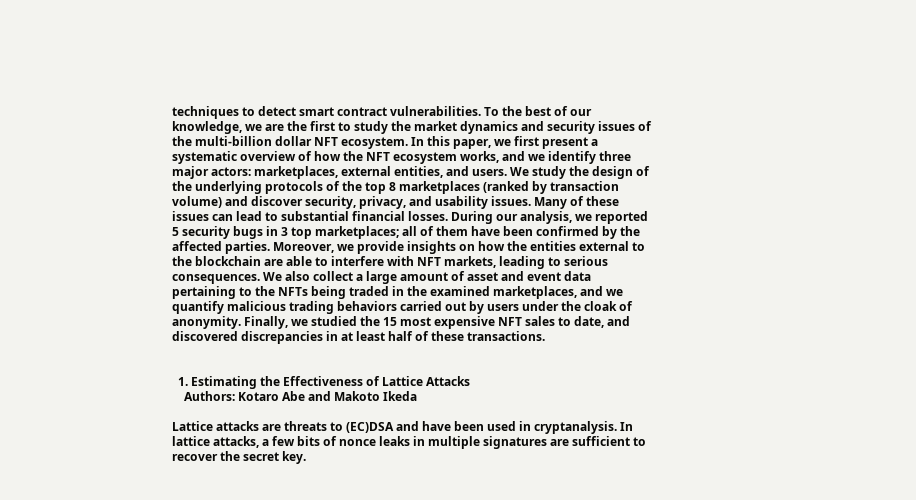techniques to detect smart contract vulnerabilities. To the best of our knowledge, we are the first to study the market dynamics and security issues of the multi-billion dollar NFT ecosystem. In this paper, we first present a systematic overview of how the NFT ecosystem works, and we identify three major actors: marketplaces, external entities, and users. We study the design of the underlying protocols of the top 8 marketplaces (ranked by transaction volume) and discover security, privacy, and usability issues. Many of these issues can lead to substantial financial losses. During our analysis, we reported 5 security bugs in 3 top marketplaces; all of them have been confirmed by the affected parties. Moreover, we provide insights on how the entities external to the blockchain are able to interfere with NFT markets, leading to serious consequences. We also collect a large amount of asset and event data pertaining to the NFTs being traded in the examined marketplaces, and we quantify malicious trading behaviors carried out by users under the cloak of anonymity. Finally, we studied the 15 most expensive NFT sales to date, and discovered discrepancies in at least half of these transactions.


  1. Estimating the Effectiveness of Lattice Attacks
    Authors: Kotaro Abe and Makoto Ikeda

Lattice attacks are threats to (EC)DSA and have been used in cryptanalysis. In lattice attacks, a few bits of nonce leaks in multiple signatures are sufficient to recover the secret key.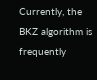Currently, the BKZ algorithm is frequently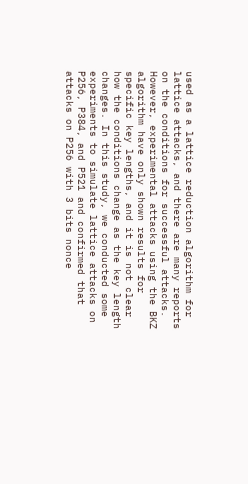used as a lattice reduction algorithm for lattice attacks, and there are many reports on the conditions for successful attacks. However, experimental attacks using the BKZ algorithm have only shown results for specific key lengths, and it is not clear how the conditions change as the key length changes. In this study, we conducted some experiments to simulate lattice attacks on P256, P384, and P521 and confirmed that attacks on P256 with 3 bits nonce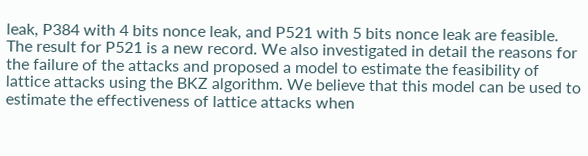leak, P384 with 4 bits nonce leak, and P521 with 5 bits nonce leak are feasible. The result for P521 is a new record. We also investigated in detail the reasons for the failure of the attacks and proposed a model to estimate the feasibility of lattice attacks using the BKZ algorithm. We believe that this model can be used to estimate the effectiveness of lattice attacks when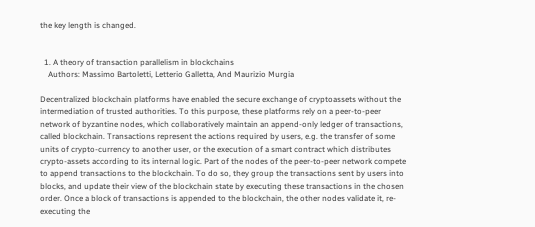the key length is changed.


  1. A theory of transaction parallelism in blockchains
    Authors: Massimo Bartoletti, Letterio Galletta, And Maurizio Murgia

Decentralized blockchain platforms have enabled the secure exchange of cryptoassets without the intermediation of trusted authorities. To this purpose, these platforms rely on a peer-to-peer network of byzantine nodes, which collaboratively maintain an append-only ledger of transactions, called blockchain. Transactions represent the actions required by users, e.g. the transfer of some units of crypto-currency to another user, or the execution of a smart contract which distributes crypto-assets according to its internal logic. Part of the nodes of the peer-to-peer network compete to append transactions to the blockchain. To do so, they group the transactions sent by users into blocks, and update their view of the blockchain state by executing these transactions in the chosen order. Once a block of transactions is appended to the blockchain, the other nodes validate it, re-executing the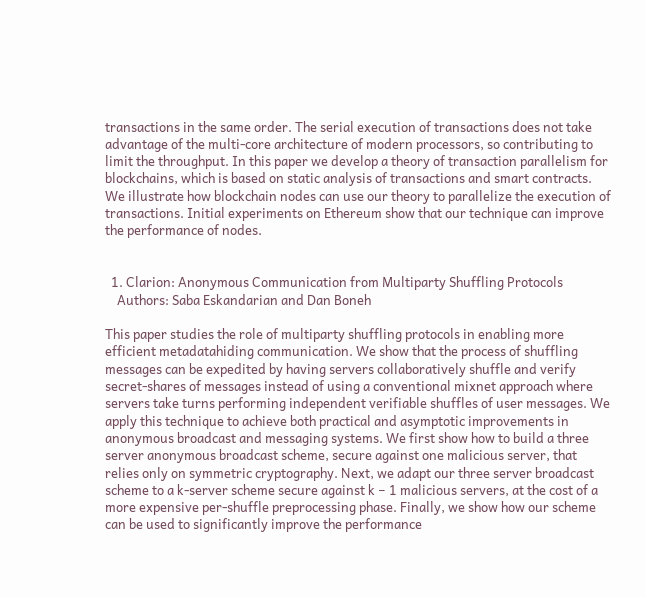transactions in the same order. The serial execution of transactions does not take advantage of the multi-core architecture of modern processors, so contributing to limit the throughput. In this paper we develop a theory of transaction parallelism for blockchains, which is based on static analysis of transactions and smart contracts. We illustrate how blockchain nodes can use our theory to parallelize the execution of transactions. Initial experiments on Ethereum show that our technique can improve the performance of nodes.


  1. Clarion: Anonymous Communication from Multiparty Shuffling Protocols
    Authors: Saba Eskandarian and Dan Boneh

This paper studies the role of multiparty shuffling protocols in enabling more efficient metadatahiding communication. We show that the process of shuffling messages can be expedited by having servers collaboratively shuffle and verify secret-shares of messages instead of using a conventional mixnet approach where servers take turns performing independent verifiable shuffles of user messages. We apply this technique to achieve both practical and asymptotic improvements in anonymous broadcast and messaging systems. We first show how to build a three server anonymous broadcast scheme, secure against one malicious server, that relies only on symmetric cryptography. Next, we adapt our three server broadcast scheme to a k-server scheme secure against k − 1 malicious servers, at the cost of a more expensive per-shuffle preprocessing phase. Finally, we show how our scheme can be used to significantly improve the performance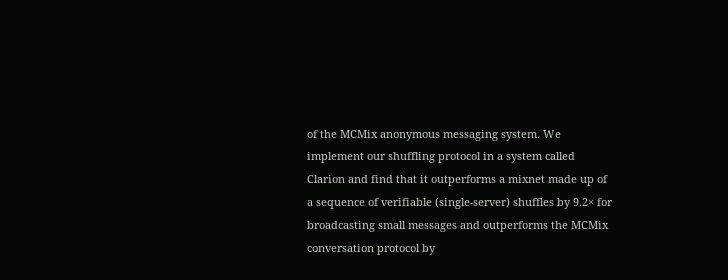of the MCMix anonymous messaging system. We implement our shuffling protocol in a system called Clarion and find that it outperforms a mixnet made up of a sequence of verifiable (single-server) shuffles by 9.2× for broadcasting small messages and outperforms the MCMix conversation protocol by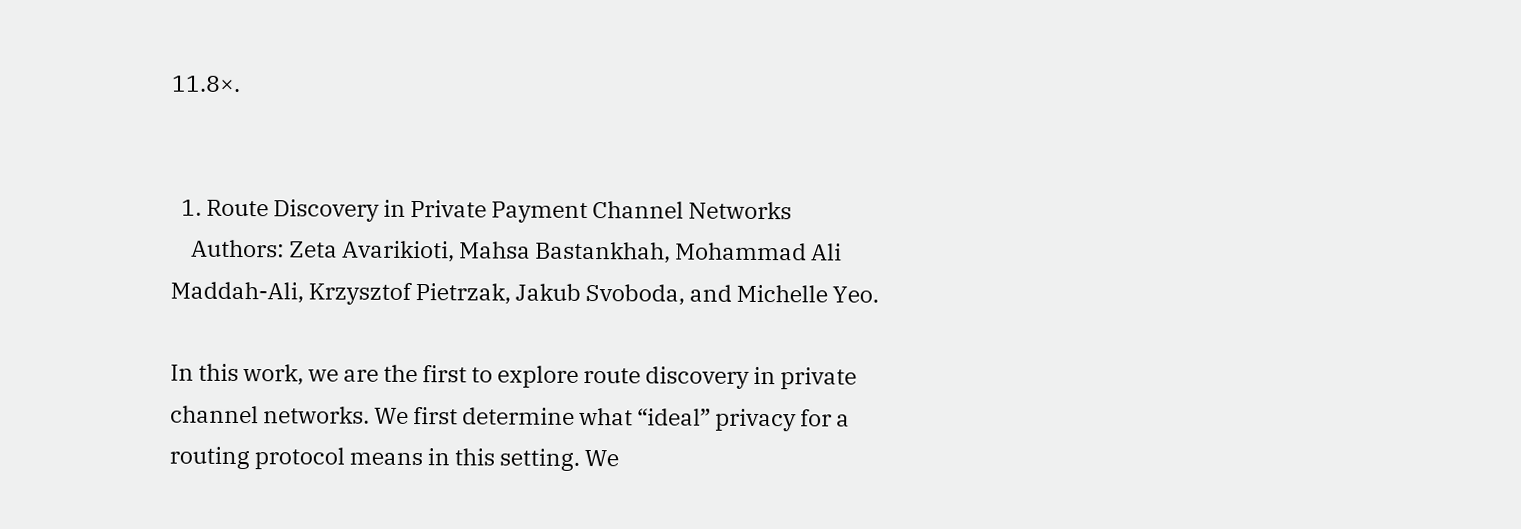11.8×.


  1. Route Discovery in Private Payment Channel Networks
    Authors: Zeta Avarikioti, Mahsa Bastankhah, Mohammad Ali Maddah-Ali, Krzysztof Pietrzak, Jakub Svoboda, and Michelle Yeo.

In this work, we are the first to explore route discovery in private channel networks. We first determine what “ideal” privacy for a routing protocol means in this setting. We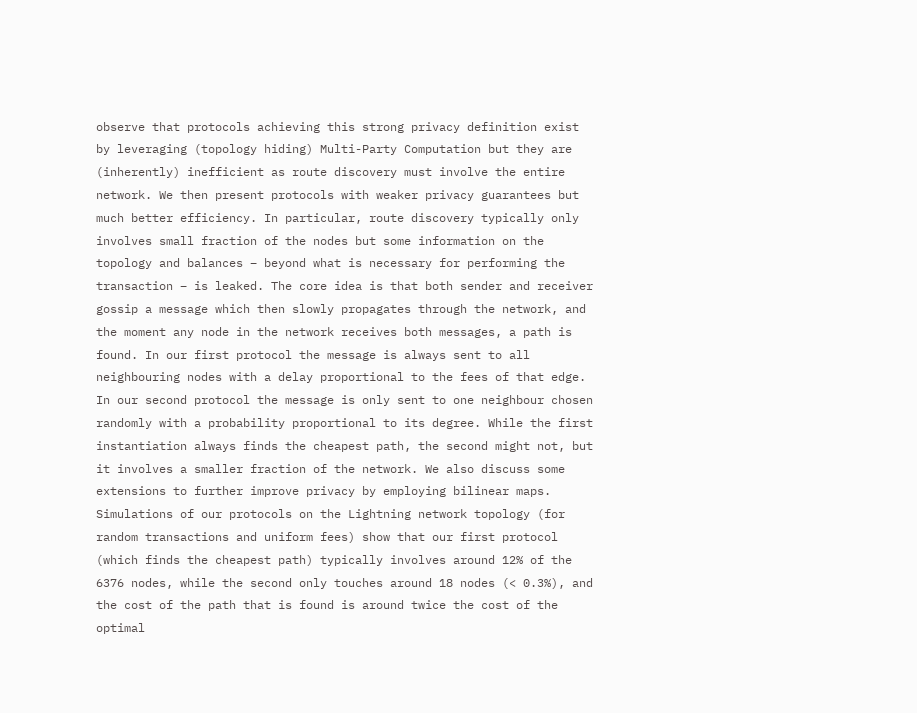observe that protocols achieving this strong privacy definition exist by leveraging (topology hiding) Multi-Party Computation but they are (inherently) inefficient as route discovery must involve the entire network. We then present protocols with weaker privacy guarantees but much better efficiency. In particular, route discovery typically only involves small fraction of the nodes but some information on the topology and balances – beyond what is necessary for performing the transaction – is leaked. The core idea is that both sender and receiver gossip a message which then slowly propagates through the network, and the moment any node in the network receives both messages, a path is found. In our first protocol the message is always sent to all neighbouring nodes with a delay proportional to the fees of that edge. In our second protocol the message is only sent to one neighbour chosen randomly with a probability proportional to its degree. While the first instantiation always finds the cheapest path, the second might not, but it involves a smaller fraction of the network. We also discuss some extensions to further improve privacy by employing bilinear maps. Simulations of our protocols on the Lightning network topology (for random transactions and uniform fees) show that our first protocol (which finds the cheapest path) typically involves around 12% of the 6376 nodes, while the second only touches around 18 nodes (< 0.3%), and the cost of the path that is found is around twice the cost of the optimal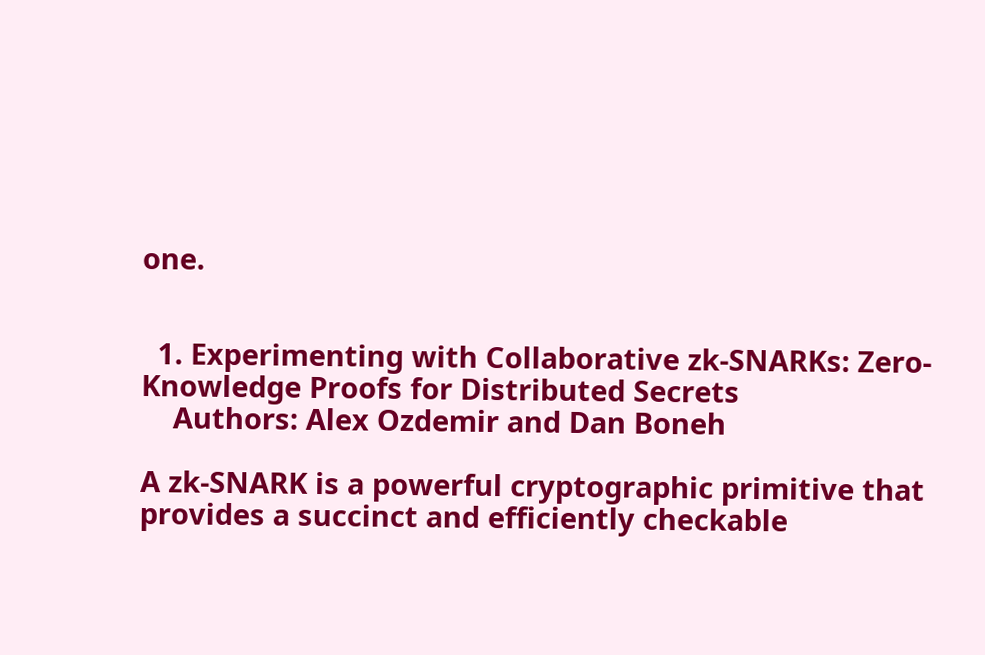one.


  1. Experimenting with Collaborative zk-SNARKs: Zero-Knowledge Proofs for Distributed Secrets
    Authors: Alex Ozdemir and Dan Boneh

A zk-SNARK is a powerful cryptographic primitive that provides a succinct and efficiently checkable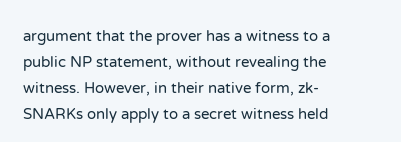argument that the prover has a witness to a public NP statement, without revealing the witness. However, in their native form, zk-SNARKs only apply to a secret witness held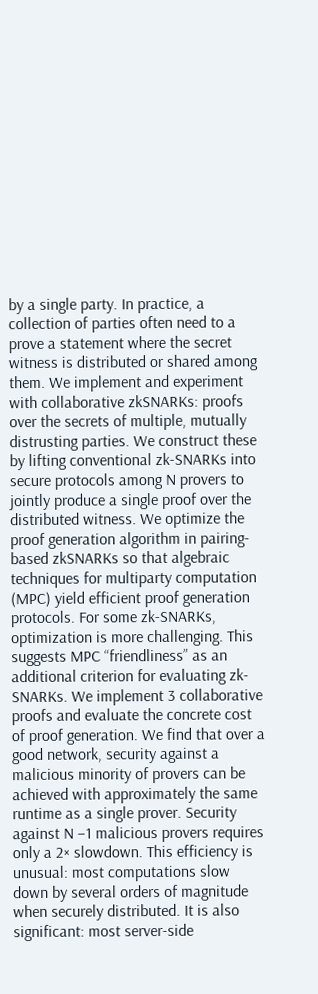by a single party. In practice, a collection of parties often need to a prove a statement where the secret witness is distributed or shared among them. We implement and experiment with collaborative zkSNARKs: proofs over the secrets of multiple, mutually distrusting parties. We construct these by lifting conventional zk-SNARKs into secure protocols among N provers to jointly produce a single proof over the distributed witness. We optimize the proof generation algorithm in pairing-based zkSNARKs so that algebraic techniques for multiparty computation (MPC) yield efficient proof generation protocols. For some zk-SNARKs, optimization is more challenging. This suggests MPC “friendliness” as an additional criterion for evaluating zk-SNARKs. We implement 3 collaborative proofs and evaluate the concrete cost of proof generation. We find that over a good network, security against a malicious minority of provers can be achieved with approximately the same runtime as a single prover. Security against N −1 malicious provers requires only a 2× slowdown. This efficiency is unusual: most computations slow down by several orders of magnitude when securely distributed. It is also significant: most server-side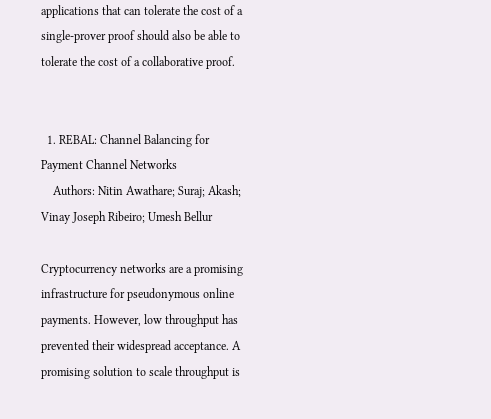applications that can tolerate the cost of a single-prover proof should also be able to tolerate the cost of a collaborative proof.


  1. REBAL: Channel Balancing for Payment Channel Networks
    Authors: Nitin Awathare; Suraj; Akash; Vinay Joseph Ribeiro; Umesh Bellur

Cryptocurrency networks are a promising infrastructure for pseudonymous online payments. However, low throughput has prevented their widespread acceptance. A promising solution to scale throughput is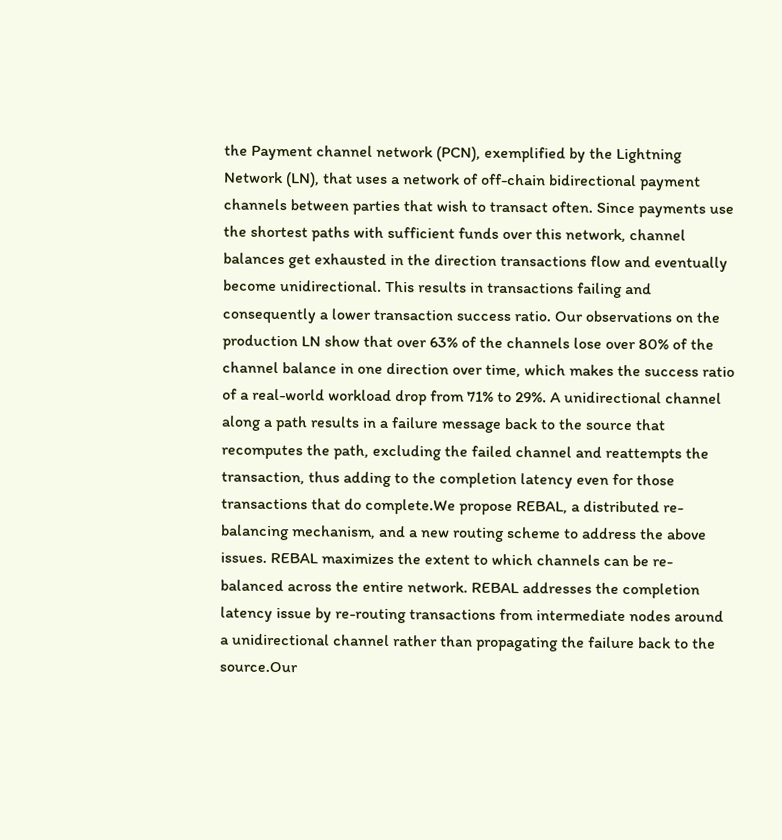the Payment channel network (PCN), exemplified by the Lightning Network (LN), that uses a network of off-chain bidirectional payment channels between parties that wish to transact often. Since payments use the shortest paths with sufficient funds over this network, channel balances get exhausted in the direction transactions flow and eventually become unidirectional. This results in transactions failing and consequently a lower transaction success ratio. Our observations on the production LN show that over 63% of the channels lose over 80% of the channel balance in one direction over time, which makes the success ratio of a real-world workload drop from 71% to 29%. A unidirectional channel along a path results in a failure message back to the source that recomputes the path, excluding the failed channel and reattempts the transaction, thus adding to the completion latency even for those transactions that do complete.We propose REBAL, a distributed re-balancing mechanism, and a new routing scheme to address the above issues. REBAL maximizes the extent to which channels can be re-balanced across the entire network. REBAL addresses the completion latency issue by re-routing transactions from intermediate nodes around a unidirectional channel rather than propagating the failure back to the source.Our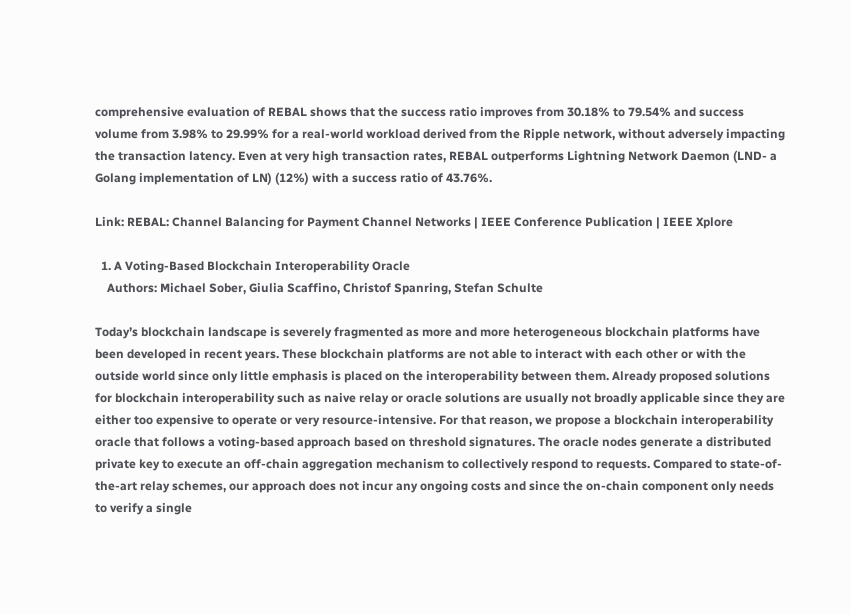comprehensive evaluation of REBAL shows that the success ratio improves from 30.18% to 79.54% and success volume from 3.98% to 29.99% for a real-world workload derived from the Ripple network, without adversely impacting the transaction latency. Even at very high transaction rates, REBAL outperforms Lightning Network Daemon (LND- a Golang implementation of LN) (12%) with a success ratio of 43.76%.

Link: REBAL: Channel Balancing for Payment Channel Networks | IEEE Conference Publication | IEEE Xplore

  1. A Voting-Based Blockchain Interoperability Oracle
    Authors: Michael Sober, Giulia Scaffino, Christof Spanring, Stefan Schulte

Today’s blockchain landscape is severely fragmented as more and more heterogeneous blockchain platforms have been developed in recent years. These blockchain platforms are not able to interact with each other or with the outside world since only little emphasis is placed on the interoperability between them. Already proposed solutions for blockchain interoperability such as naive relay or oracle solutions are usually not broadly applicable since they are either too expensive to operate or very resource-intensive. For that reason, we propose a blockchain interoperability oracle that follows a voting-based approach based on threshold signatures. The oracle nodes generate a distributed private key to execute an off-chain aggregation mechanism to collectively respond to requests. Compared to state-of-the-art relay schemes, our approach does not incur any ongoing costs and since the on-chain component only needs to verify a single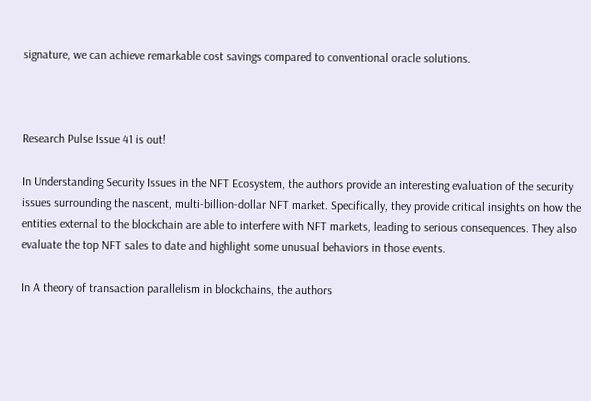signature, we can achieve remarkable cost savings compared to conventional oracle solutions.



Research Pulse Issue 41 is out!

In Understanding Security Issues in the NFT Ecosystem, the authors provide an interesting evaluation of the security issues surrounding the nascent, multi-billion-dollar NFT market. Specifically, they provide critical insights on how the entities external to the blockchain are able to interfere with NFT markets, leading to serious consequences. They also evaluate the top NFT sales to date and highlight some unusual behaviors in those events.

In A theory of transaction parallelism in blockchains, the authors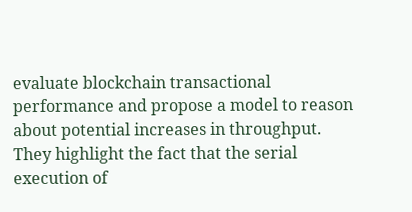evaluate blockchain transactional performance and propose a model to reason about potential increases in throughput. They highlight the fact that the serial execution of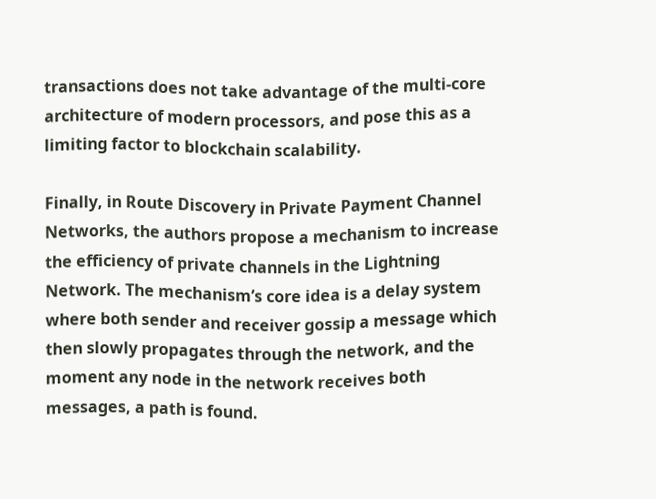transactions does not take advantage of the multi-core architecture of modern processors, and pose this as a limiting factor to blockchain scalability.

Finally, in Route Discovery in Private Payment Channel Networks, the authors propose a mechanism to increase the efficiency of private channels in the Lightning Network. The mechanism’s core idea is a delay system where both sender and receiver gossip a message which then slowly propagates through the network, and the moment any node in the network receives both messages, a path is found.